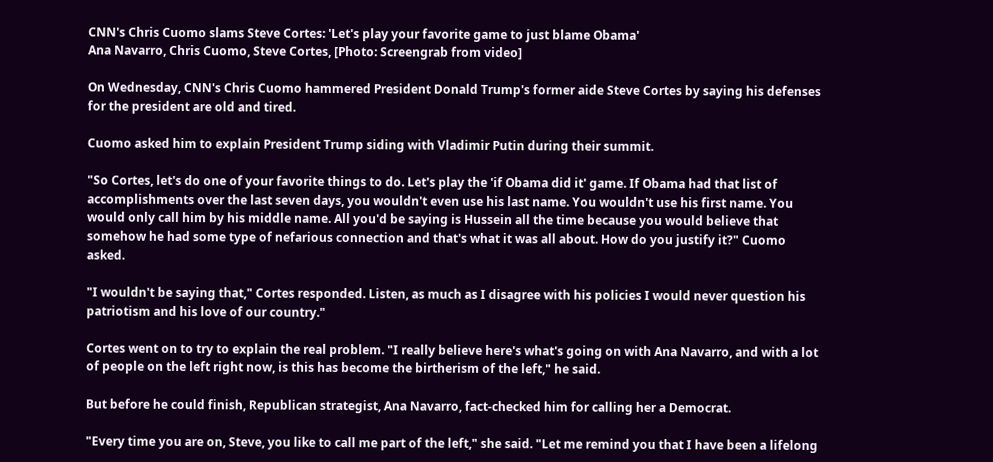CNN's Chris Cuomo slams Steve Cortes: 'Let's play your favorite game to just blame Obama'
Ana Navarro, Chris Cuomo, Steve Cortes, [Photo: Screengrab from video]

On Wednesday, CNN's Chris Cuomo hammered President Donald Trump's former aide Steve Cortes by saying his defenses for the president are old and tired.

Cuomo asked him to explain President Trump siding with Vladimir Putin during their summit.

"So Cortes, let's do one of your favorite things to do. Let's play the 'if Obama did it' game. If Obama had that list of accomplishments over the last seven days, you wouldn't even use his last name. You wouldn't use his first name. You would only call him by his middle name. All you'd be saying is Hussein all the time because you would believe that somehow he had some type of nefarious connection and that's what it was all about. How do you justify it?" Cuomo asked.

"I wouldn't be saying that," Cortes responded. Listen, as much as I disagree with his policies I would never question his patriotism and his love of our country."

Cortes went on to try to explain the real problem. "I really believe here's what's going on with Ana Navarro, and with a lot of people on the left right now, is this has become the birtherism of the left," he said.

But before he could finish, Republican strategist, Ana Navarro, fact-checked him for calling her a Democrat.

"Every time you are on, Steve, you like to call me part of the left," she said. "Let me remind you that I have been a lifelong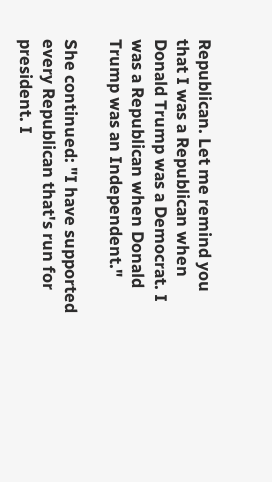Republican. Let me remind you that I was a Republican when Donald Trump was a Democrat. I was a Republican when Donald Trump was an Independent."

She continued: "I have supported every Republican that's run for president. I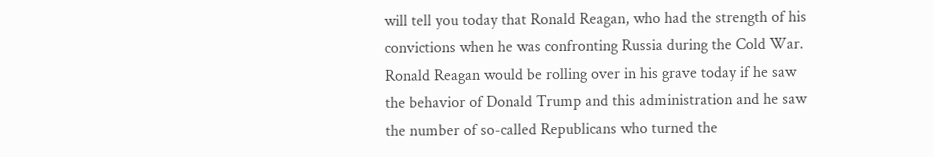will tell you today that Ronald Reagan, who had the strength of his convictions when he was confronting Russia during the Cold War. Ronald Reagan would be rolling over in his grave today if he saw the behavior of Donald Trump and this administration and he saw the number of so-called Republicans who turned the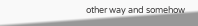other way and somehow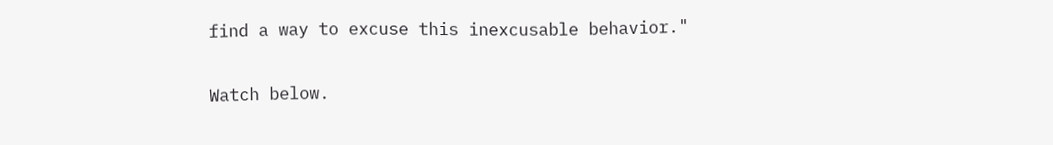find a way to excuse this inexcusable behavior."

Watch below.